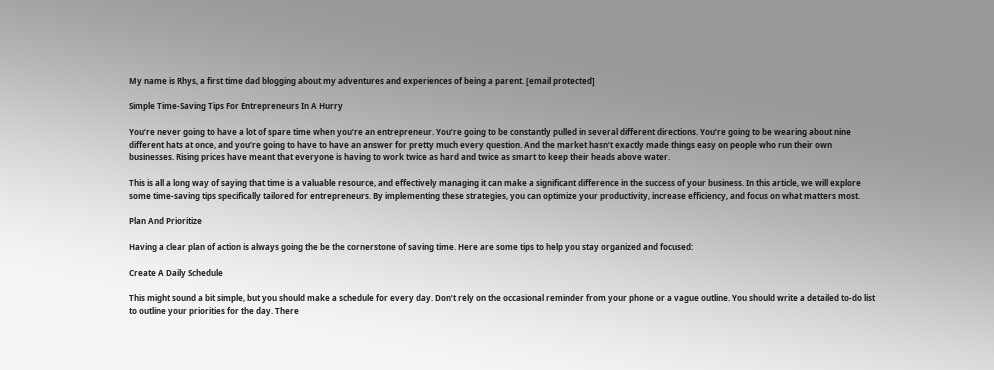My name is Rhys, a first time dad blogging about my adventures and experiences of being a parent. [email protected]

Simple Time-Saving Tips For Entrepreneurs In A Hurry

You’re never going to have a lot of spare time when you’re an entrepreneur. You’re going to be constantly pulled in several different directions. You’re going to be wearing about nine different hats at once, and you’re going to have to have an answer for pretty much every question. And the market hasn’t exactly made things easy on people who run their own businesses. Rising prices have meant that everyone is having to work twice as hard and twice as smart to keep their heads above water.

This is all a long way of saying that time is a valuable resource, and effectively managing it can make a significant difference in the success of your business. In this article, we will explore some time-saving tips specifically tailored for entrepreneurs. By implementing these strategies, you can optimize your productivity, increase efficiency, and focus on what matters most.

Plan And Prioritize

Having a clear plan of action is always going the be the cornerstone of saving time. Here are some tips to help you stay organized and focused:

Create A Daily Schedule

This might sound a bit simple, but you should make a schedule for every day. Don’t rely on the occasional reminder from your phone or a vague outline. You should write a detailed to-do list to outline your priorities for the day. There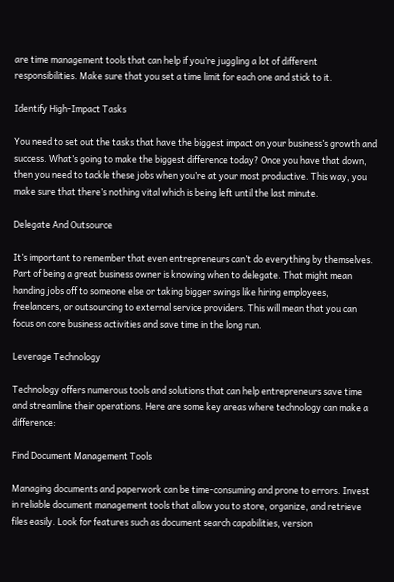are time management tools that can help if you’re juggling a lot of different responsibilities. Make sure that you set a time limit for each one and stick to it.

Identify High-Impact Tasks

You need to set out the tasks that have the biggest impact on your business’s growth and success. What’s going to make the biggest difference today? Once you have that down, then you need to tackle these jobs when you’re at your most productive. This way, you make sure that there’s nothing vital which is being left until the last minute.

Delegate And Outsource

It’s important to remember that even entrepreneurs can’t do everything by themselves. Part of being a great business owner is knowing when to delegate. That might mean handing jobs off to someone else or taking bigger swings like hiring employees, freelancers, or outsourcing to external service providers. This will mean that you can focus on core business activities and save time in the long run.

Leverage Technology

Technology offers numerous tools and solutions that can help entrepreneurs save time and streamline their operations. Here are some key areas where technology can make a difference:

Find Document Management Tools

Managing documents and paperwork can be time-consuming and prone to errors. Invest in reliable document management tools that allow you to store, organize, and retrieve files easily. Look for features such as document search capabilities, version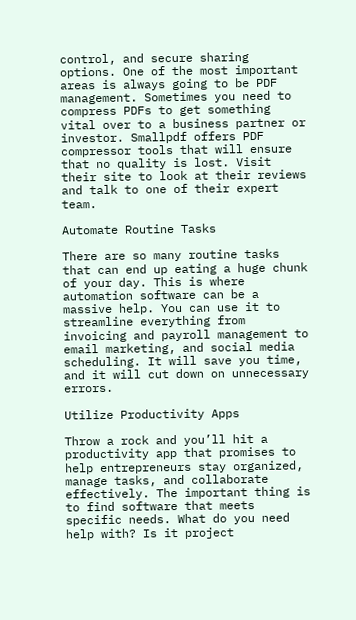control, and secure sharing options. One of the most important areas is always going to be PDF management. Sometimes you need to compress PDFs to get something vital over to a business partner or investor. Smallpdf offers PDF compressor tools that will ensure that no quality is lost. Visit their site to look at their reviews and talk to one of their expert team.

Automate Routine Tasks

There are so many routine tasks that can end up eating a huge chunk of your day. This is where automation software can be a massive help. You can use it to streamline everything from invoicing and payroll management to email marketing, and social media scheduling. It will save you time, and it will cut down on unnecessary errors.

Utilize Productivity Apps

Throw a rock and you’ll hit a productivity app that promises to help entrepreneurs stay organized, manage tasks, and collaborate effectively. The important thing is to find software that meets specific needs. What do you need help with? Is it project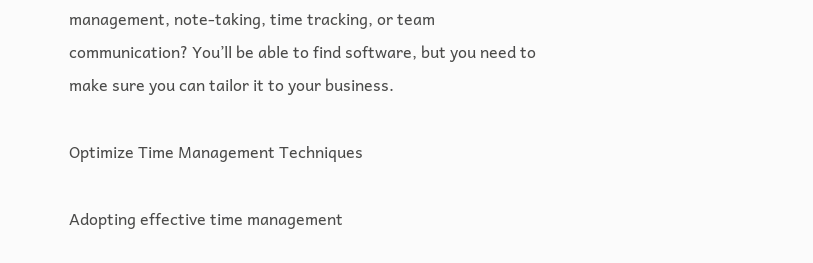management, note-taking, time tracking, or team communication? You’ll be able to find software, but you need to make sure you can tailor it to your business.

Optimize Time Management Techniques

Adopting effective time management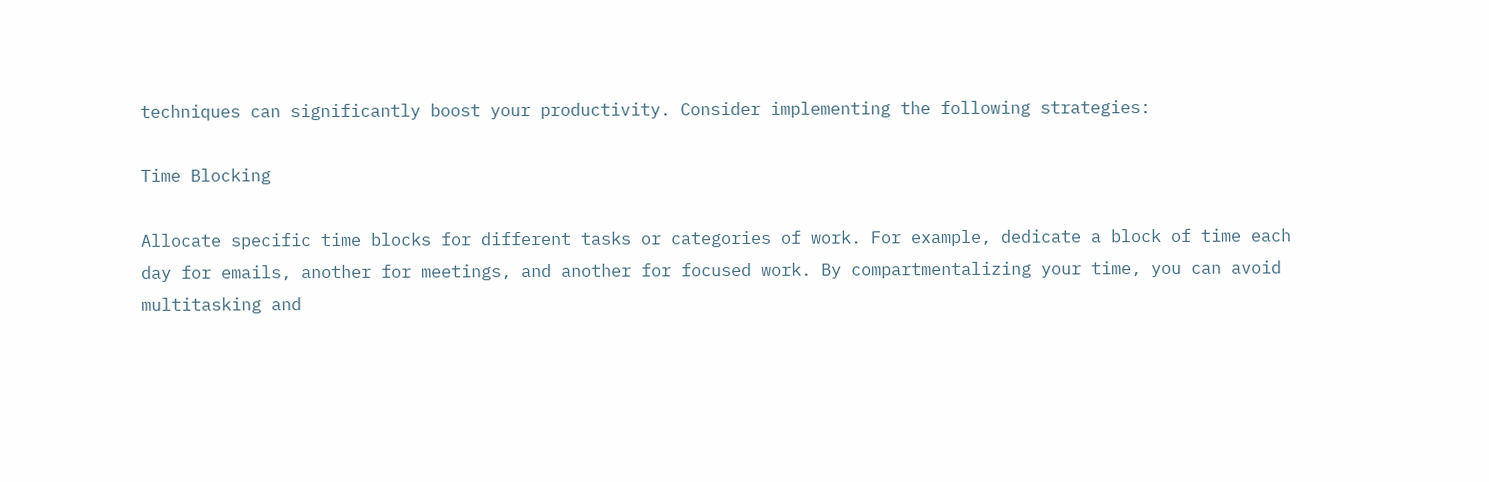techniques can significantly boost your productivity. Consider implementing the following strategies:

Time Blocking

Allocate specific time blocks for different tasks or categories of work. For example, dedicate a block of time each day for emails, another for meetings, and another for focused work. By compartmentalizing your time, you can avoid multitasking and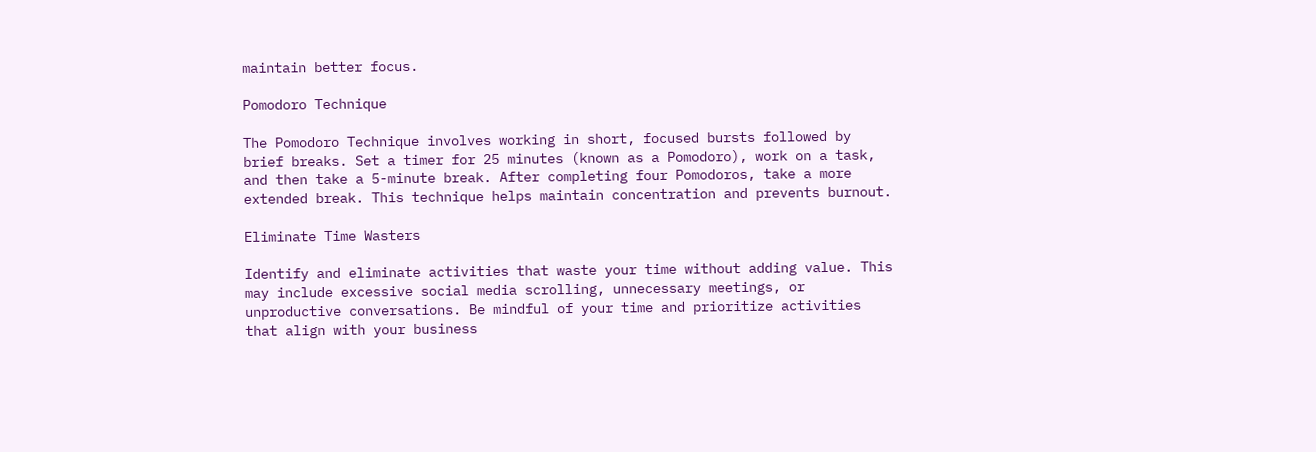maintain better focus.

Pomodoro Technique

The Pomodoro Technique involves working in short, focused bursts followed by brief breaks. Set a timer for 25 minutes (known as a Pomodoro), work on a task, and then take a 5-minute break. After completing four Pomodoros, take a more extended break. This technique helps maintain concentration and prevents burnout.

Eliminate Time Wasters

Identify and eliminate activities that waste your time without adding value. This may include excessive social media scrolling, unnecessary meetings, or unproductive conversations. Be mindful of your time and prioritize activities that align with your business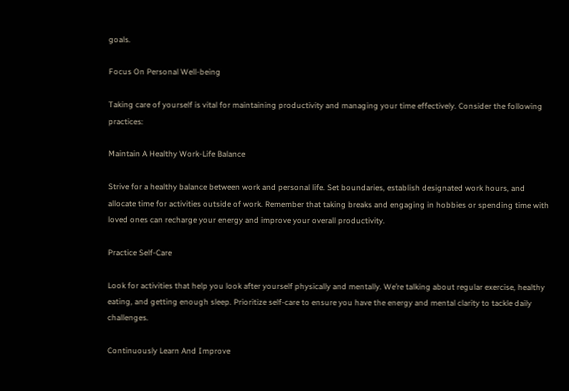goals.

Focus On Personal Well-being

Taking care of yourself is vital for maintaining productivity and managing your time effectively. Consider the following practices:

Maintain A Healthy Work-Life Balance

Strive for a healthy balance between work and personal life. Set boundaries, establish designated work hours, and allocate time for activities outside of work. Remember that taking breaks and engaging in hobbies or spending time with loved ones can recharge your energy and improve your overall productivity.

Practice Self-Care

Look for activities that help you look after yourself physically and mentally. We’re talking about regular exercise, healthy eating, and getting enough sleep. Prioritize self-care to ensure you have the energy and mental clarity to tackle daily challenges.

Continuously Learn And Improve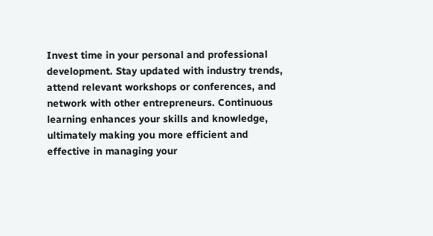Invest time in your personal and professional development. Stay updated with industry trends, attend relevant workshops or conferences, and network with other entrepreneurs. Continuous learning enhances your skills and knowledge, ultimately making you more efficient and effective in managing your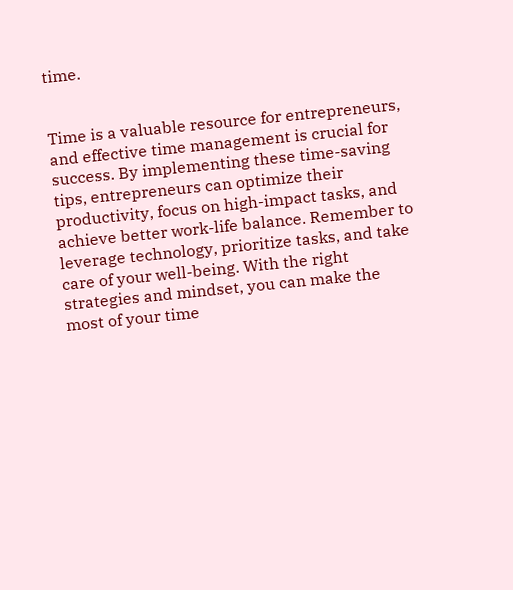time.


Time is a valuable resource for entrepreneurs, and effective time management is crucial for success. By implementing these time-saving tips, entrepreneurs can optimize their productivity, focus on high-impact tasks, and achieve better work-life balance. Remember to leverage technology, prioritize tasks, and take care of your well-being. With the right strategies and mindset, you can make the most of your time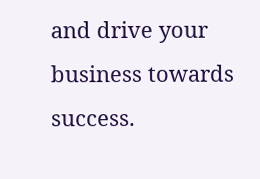and drive your business towards success.